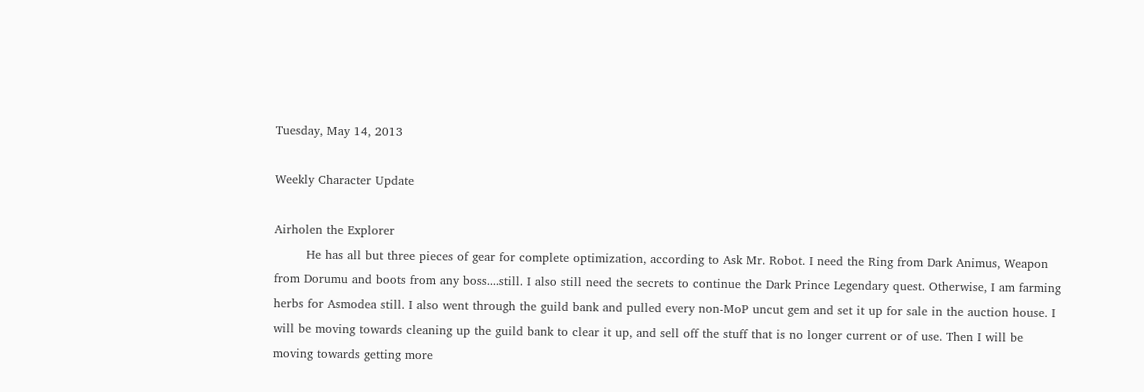Tuesday, May 14, 2013

Weekly Character Update

Airholen the Explorer
        He has all but three pieces of gear for complete optimization, according to Ask Mr. Robot. I need the Ring from Dark Animus, Weapon from Dorumu and boots from any boss....still. I also still need the secrets to continue the Dark Prince Legendary quest. Otherwise, I am farming herbs for Asmodea still. I also went through the guild bank and pulled every non-MoP uncut gem and set it up for sale in the auction house. I will be moving towards cleaning up the guild bank to clear it up, and sell off the stuff that is no longer current or of use. Then I will be moving towards getting more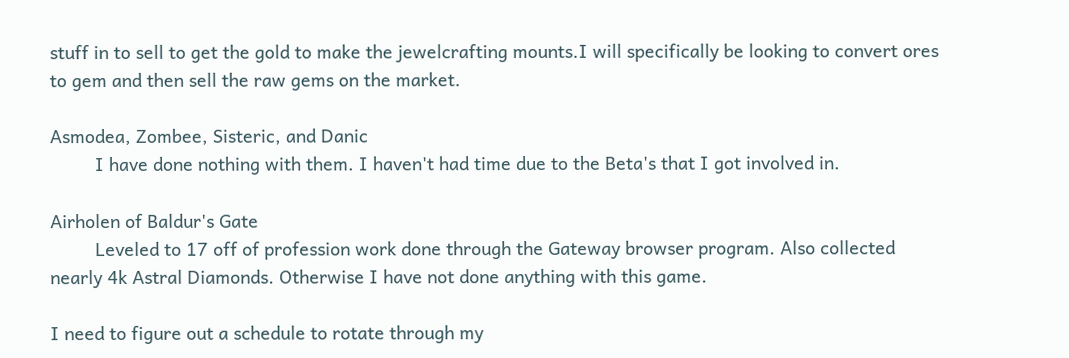stuff in to sell to get the gold to make the jewelcrafting mounts.I will specifically be looking to convert ores to gem and then sell the raw gems on the market.

Asmodea, Zombee, Sisteric, and Danic
         I have done nothing with them. I haven't had time due to the Beta's that I got involved in.

Airholen of Baldur's Gate
         Leveled to 17 off of profession work done through the Gateway browser program. Also collected nearly 4k Astral Diamonds. Otherwise I have not done anything with this game.

I need to figure out a schedule to rotate through my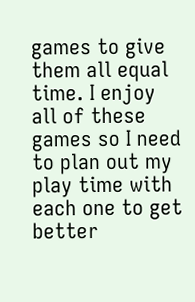games to give them all equal time. I enjoy all of these games so I need to plan out my play time with each one to get better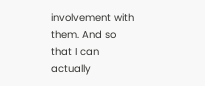involvement with them. And so that I can actually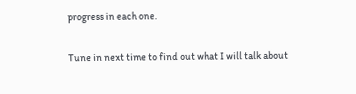progress in each one.

Tune in next time to find out what I will talk about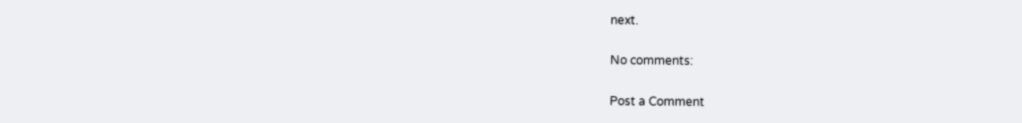next.

No comments:

Post a Comment